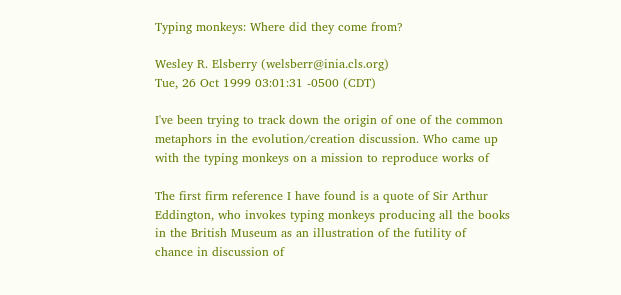Typing monkeys: Where did they come from?

Wesley R. Elsberry (welsberr@inia.cls.org)
Tue, 26 Oct 1999 03:01:31 -0500 (CDT)

I've been trying to track down the origin of one of the common
metaphors in the evolution/creation discussion. Who came up
with the typing monkeys on a mission to reproduce works of

The first firm reference I have found is a quote of Sir Arthur
Eddington, who invokes typing monkeys producing all the books
in the British Museum as an illustration of the futility of
chance in discussion of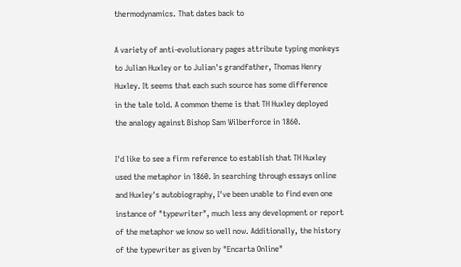thermodynamics. That dates back to

A variety of anti-evolutionary pages attribute typing monkeys
to Julian Huxley or to Julian's grandfather, Thomas Henry
Huxley. It seems that each such source has some difference
in the tale told. A common theme is that TH Huxley deployed
the analogy against Bishop Sam Wilberforce in 1860.

I'd like to see a firm reference to establish that TH Huxley
used the metaphor in 1860. In searching through essays online
and Huxley's autobiography, I've been unable to find even one
instance of "typewriter", much less any development or report
of the metaphor we know so well now. Additionally, the history
of the typewriter as given by "Encarta Online"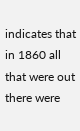indicates that
in 1860 all that were out there were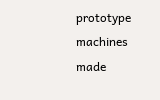prototype machines made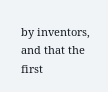by inventors, and that the first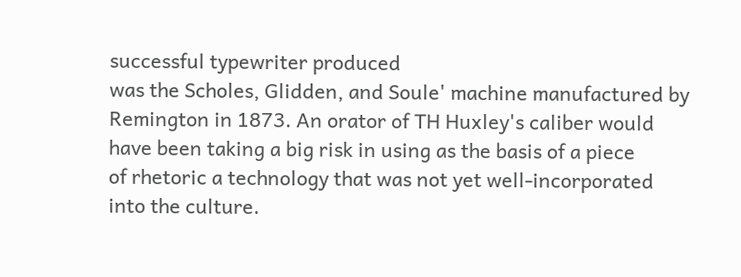successful typewriter produced
was the Scholes, Glidden, and Soule' machine manufactured by
Remington in 1873. An orator of TH Huxley's caliber would
have been taking a big risk in using as the basis of a piece
of rhetoric a technology that was not yet well-incorporated
into the culture.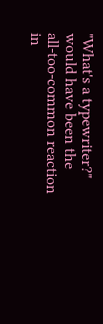"What's a typewriter?" would have been the
all-too-common reaction in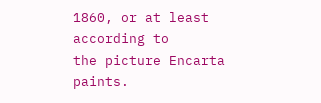1860, or at least according to
the picture Encarta paints.